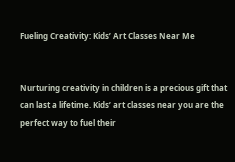Fueling Creativity: Kids’ Art Classes Near Me


Nurturing creativity in children is a precious gift that can last a lifetime. Kids’ art classes near you are the perfect way to fuel their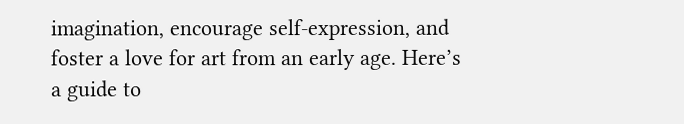imagination, encourage self-expression, and foster a love for art from an early age. Here’s a guide to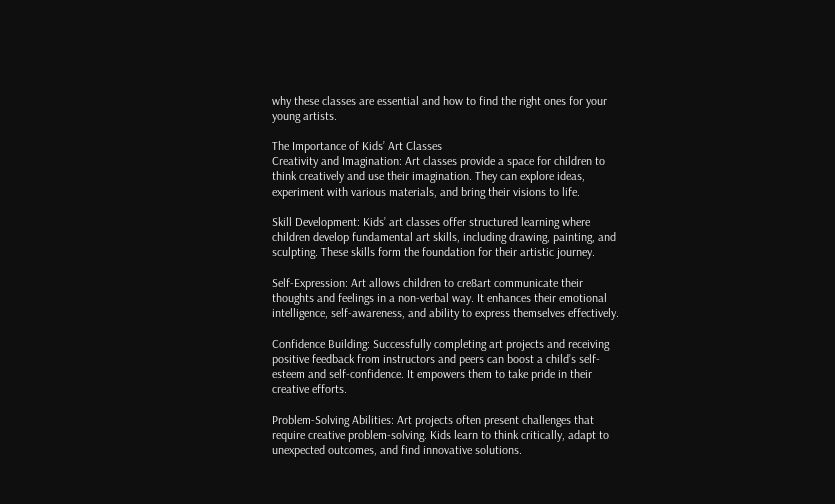why these classes are essential and how to find the right ones for your young artists.

The Importance of Kids’ Art Classes
Creativity and Imagination: Art classes provide a space for children to think creatively and use their imagination. They can explore ideas, experiment with various materials, and bring their visions to life.

Skill Development: Kids’ art classes offer structured learning where children develop fundamental art skills, including drawing, painting, and sculpting. These skills form the foundation for their artistic journey.

Self-Expression: Art allows children to cre8art communicate their thoughts and feelings in a non-verbal way. It enhances their emotional intelligence, self-awareness, and ability to express themselves effectively.

Confidence Building: Successfully completing art projects and receiving positive feedback from instructors and peers can boost a child’s self-esteem and self-confidence. It empowers them to take pride in their creative efforts.

Problem-Solving Abilities: Art projects often present challenges that require creative problem-solving. Kids learn to think critically, adapt to unexpected outcomes, and find innovative solutions.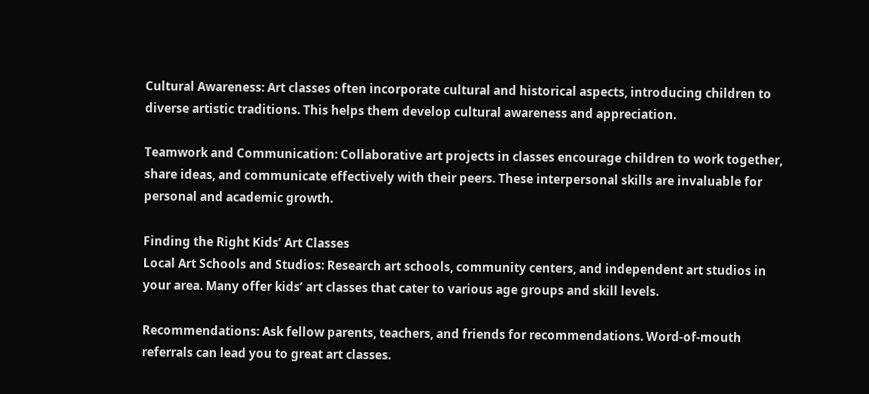Cultural Awareness: Art classes often incorporate cultural and historical aspects, introducing children to diverse artistic traditions. This helps them develop cultural awareness and appreciation.

Teamwork and Communication: Collaborative art projects in classes encourage children to work together, share ideas, and communicate effectively with their peers. These interpersonal skills are invaluable for personal and academic growth.

Finding the Right Kids’ Art Classes
Local Art Schools and Studios: Research art schools, community centers, and independent art studios in your area. Many offer kids’ art classes that cater to various age groups and skill levels.

Recommendations: Ask fellow parents, teachers, and friends for recommendations. Word-of-mouth referrals can lead you to great art classes.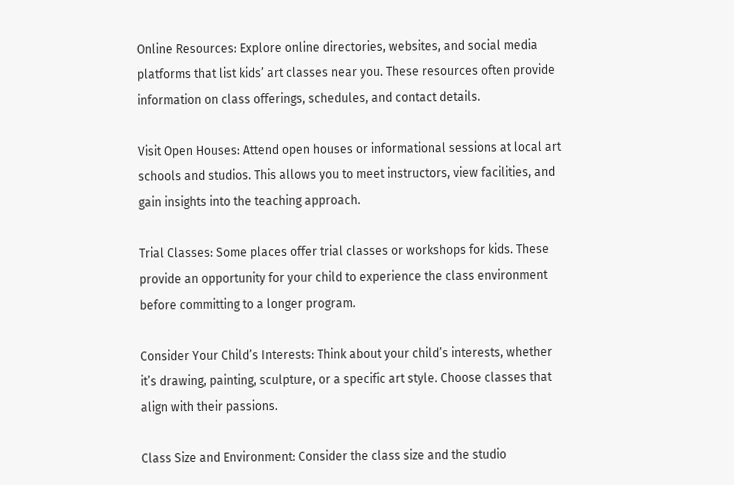Online Resources: Explore online directories, websites, and social media platforms that list kids’ art classes near you. These resources often provide information on class offerings, schedules, and contact details.

Visit Open Houses: Attend open houses or informational sessions at local art schools and studios. This allows you to meet instructors, view facilities, and gain insights into the teaching approach.

Trial Classes: Some places offer trial classes or workshops for kids. These provide an opportunity for your child to experience the class environment before committing to a longer program.

Consider Your Child’s Interests: Think about your child’s interests, whether it’s drawing, painting, sculpture, or a specific art style. Choose classes that align with their passions.

Class Size and Environment: Consider the class size and the studio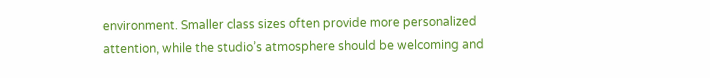environment. Smaller class sizes often provide more personalized attention, while the studio’s atmosphere should be welcoming and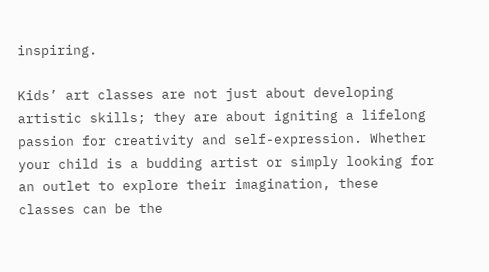inspiring.

Kids’ art classes are not just about developing artistic skills; they are about igniting a lifelong passion for creativity and self-expression. Whether your child is a budding artist or simply looking for an outlet to explore their imagination, these classes can be the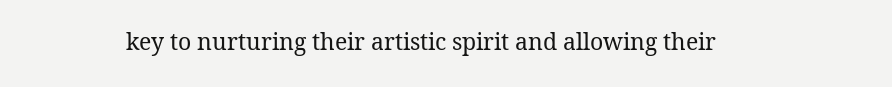key to nurturing their artistic spirit and allowing their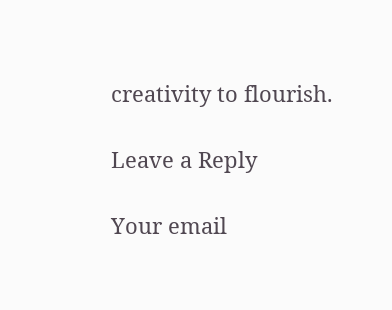creativity to flourish.

Leave a Reply

Your email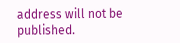address will not be published.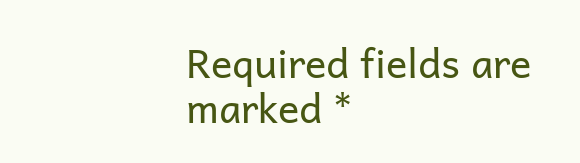Required fields are marked *